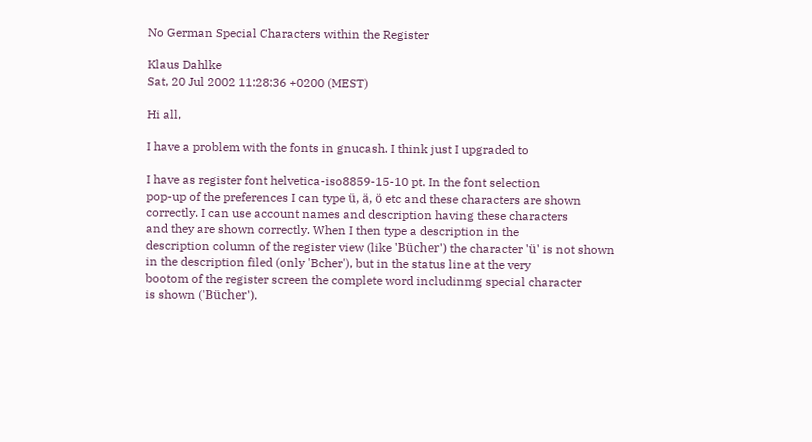No German Special Characters within the Register

Klaus Dahlke
Sat, 20 Jul 2002 11:28:36 +0200 (MEST)

Hi all,

I have a problem with the fonts in gnucash. I think just I upgraded to

I have as register font helvetica-iso8859-15-10 pt. In the font selection
pop-up of the preferences I can type ü, ä, ö etc and these characters are shown
correctly. I can use account names and description having these characters
and they are shown correctly. When I then type a description in the
description column of the register view (like 'Bücher') the character 'ü' is not shown
in the description filed (only 'Bcher'), but in the status line at the very
bootom of the register screen the complete word includinmg special character
is shown ('Bücher').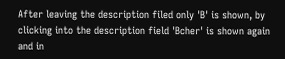After leaving the description filed only 'B' is shown, by
clicking into the description field 'Bcher' is shown again and in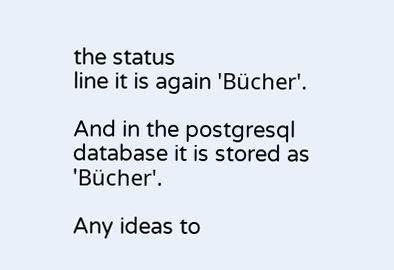the status
line it is again 'Bücher'.

And in the postgresql database it is stored as 'Bücher'.

Any ideas to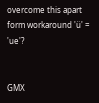overcome this apart form workaround 'ü' = 'ue'?


GMX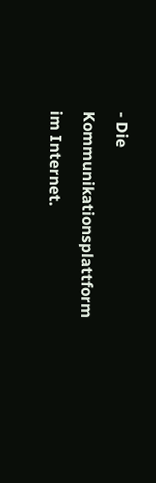- Die Kommunikationsplattform im Internet.